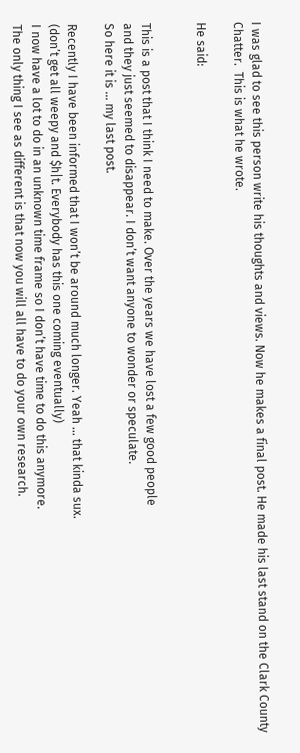I was glad to see this person write his thoughts and views. Now he makes a final post. He made his last stand on the Clark County Chatter.  This is what he wrote.

He said:


This is a post that I think I need to make. Over the years we have lost a few good people
and they just seemed to disappear. I don’t want anyone to wonder or speculate.
So here it is … my last post.

Recently I have been informed that I won’t be around much longer. Yeah … that kinda sux.
(don’t get all weepy and $h|t. Everybody has this one coming eventually)
I now have a lot to do in an unknown time frame so I don’t have time to do this anymore.
The only thing I see as different is that now you will all have to do your own research.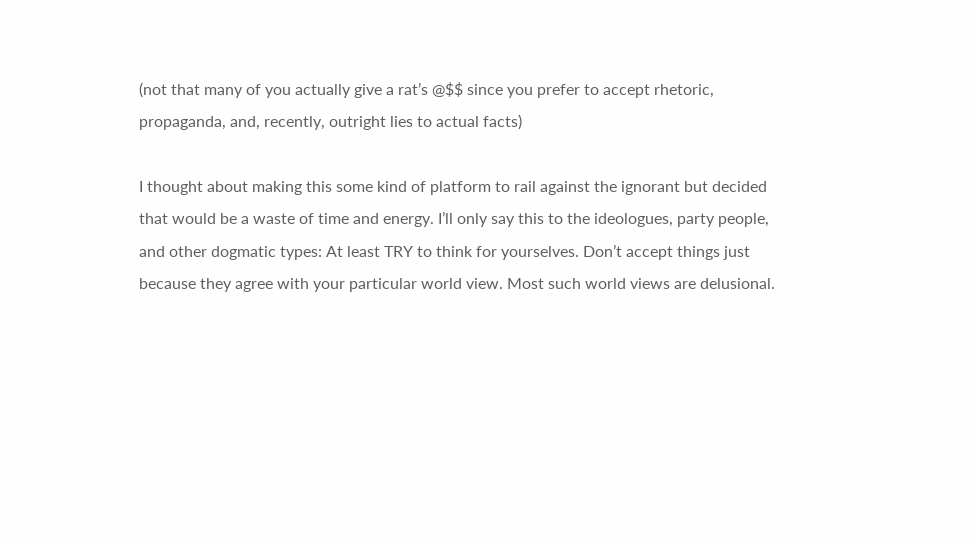(not that many of you actually give a rat’s @$$ since you prefer to accept rhetoric,
propaganda, and, recently, outright lies to actual facts)

I thought about making this some kind of platform to rail against the ignorant but decided
that would be a waste of time and energy. I’ll only say this to the ideologues, party people,
and other dogmatic types: At least TRY to think for yourselves. Don’t accept things just
because they agree with your particular world view. Most such world views are delusional.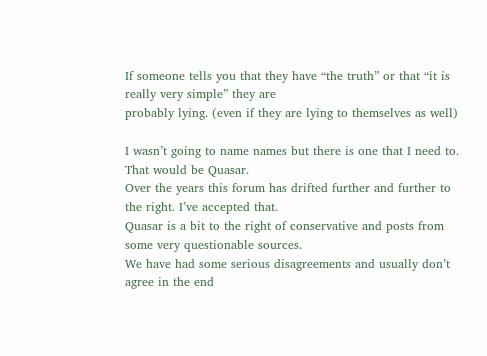If someone tells you that they have “the truth” or that “it is really very simple” they are
probably lying. (even if they are lying to themselves as well)

I wasn’t going to name names but there is one that I need to. That would be Quasar.
Over the years this forum has drifted further and further to the right. I’ve accepted that.
Quasar is a bit to the right of conservative and posts from some very questionable sources.
We have had some serious disagreements and usually don’t agree in the end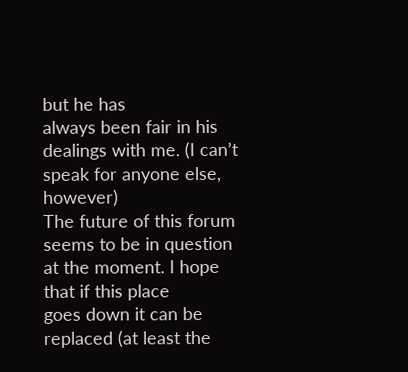but he has
always been fair in his dealings with me. (I can’t speak for anyone else, however)
The future of this forum seems to be in question at the moment. I hope that if this place
goes down it can be replaced (at least the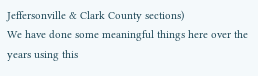Jeffersonville & Clark County sections)
We have done some meaningful things here over the years using this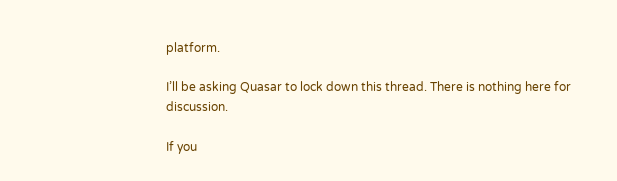platform.

I’ll be asking Quasar to lock down this thread. There is nothing here for discussion.

If you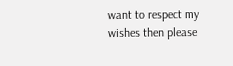want to respect my wishes then please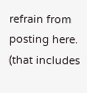refrain from posting here.
(that includes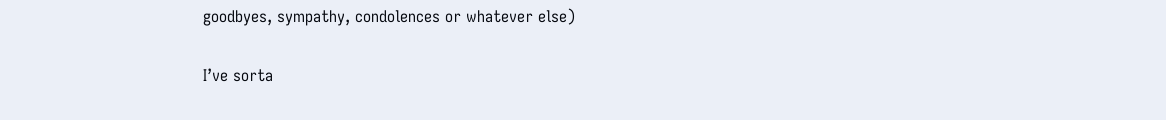goodbyes, sympathy, condolences or whatever else)

I’ve sorta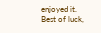enjoyed it.
Best of luck,